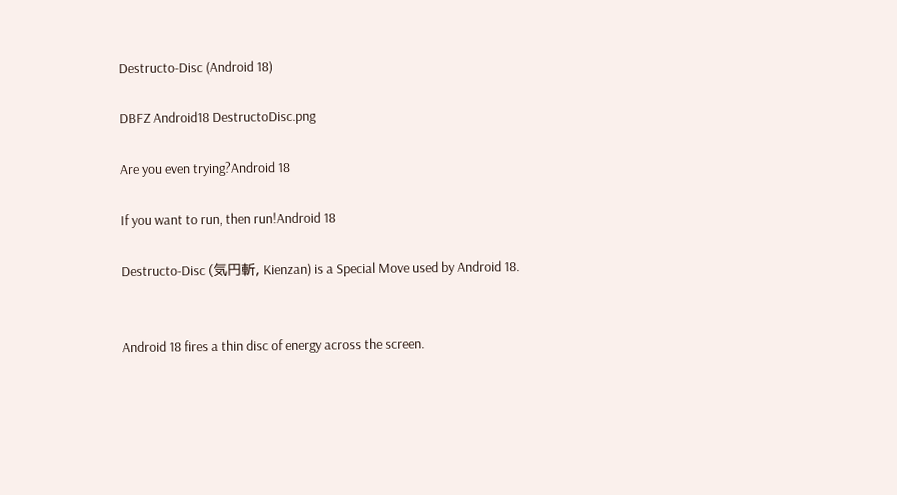Destructo-Disc (Android 18)

DBFZ Android18 DestructoDisc.png

Are you even trying?Android 18

If you want to run, then run!Android 18

Destructo-Disc (気円斬, Kienzan) is a Special Move used by Android 18.


Android 18 fires a thin disc of energy across the screen.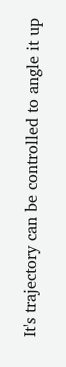It's trajectory can be controlled to angle it up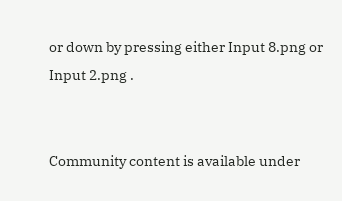or down by pressing either Input 8.png or Input 2.png .


Community content is available under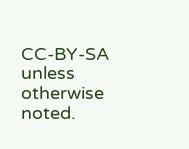CC-BY-SA unless otherwise noted.